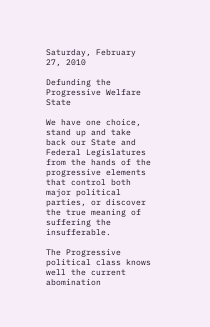Saturday, February 27, 2010

Defunding the Progressive Welfare State

We have one choice, stand up and take back our State and Federal Legislatures from the hands of the progressive elements that control both major political parties, or discover the true meaning of suffering the insufferable.

The Progressive political class knows well the current abomination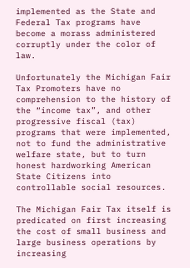implemented as the State and Federal Tax programs have become a morass administered corruptly under the color of law.

Unfortunately the Michigan Fair Tax Promoters have no comprehension to the history of the “income tax”, and other progressive fiscal (tax) programs that were implemented, not to fund the administrative welfare state, but to turn honest hardworking American State Citizens into controllable social resources.

The Michigan Fair Tax itself is predicated on first increasing the cost of small business and large business operations by increasing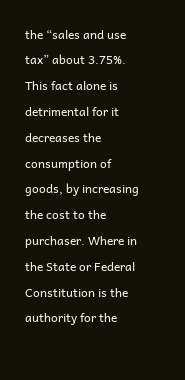the “sales and use tax” about 3.75%. This fact alone is detrimental for it decreases the consumption of goods, by increasing the cost to the purchaser. Where in the State or Federal Constitution is the authority for the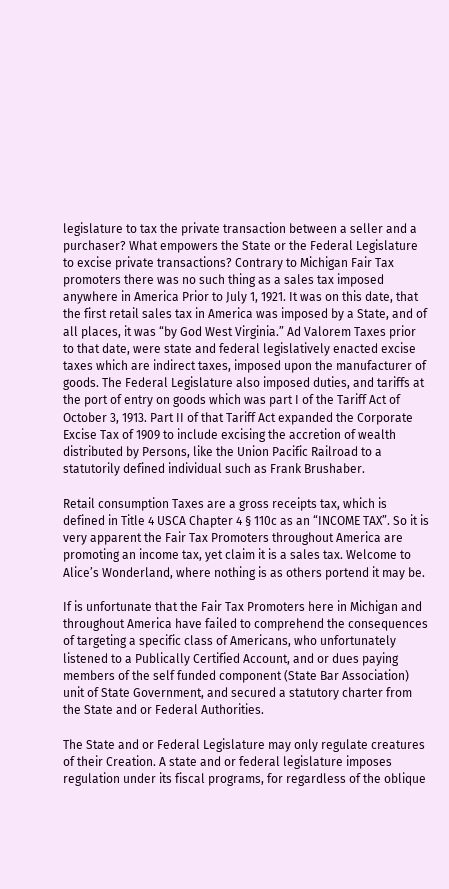legislature to tax the private transaction between a seller and a purchaser? What empowers the State or the Federal Legislature to excise private transactions? Contrary to Michigan Fair Tax promoters there was no such thing as a sales tax imposed anywhere in America Prior to July 1, 1921. It was on this date, that the first retail sales tax in America was imposed by a State, and of all places, it was “by God West Virginia.” Ad Valorem Taxes prior to that date, were state and federal legislatively enacted excise taxes which are indirect taxes, imposed upon the manufacturer of goods. The Federal Legislature also imposed duties, and tariffs at the port of entry on goods which was part I of the Tariff Act of October 3, 1913. Part II of that Tariff Act expanded the Corporate Excise Tax of 1909 to include excising the accretion of wealth distributed by Persons, like the Union Pacific Railroad to a statutorily defined individual such as Frank Brushaber.

Retail consumption Taxes are a gross receipts tax, which is defined in Title 4 USCA Chapter 4 § 110c as an “INCOME TAX”. So it is very apparent the Fair Tax Promoters throughout America are promoting an income tax, yet claim it is a sales tax. Welcome to Alice’s Wonderland, where nothing is as others portend it may be.

If is unfortunate that the Fair Tax Promoters here in Michigan and throughout America have failed to comprehend the consequences of targeting a specific class of Americans, who unfortunately listened to a Publically Certified Account, and or dues paying members of the self funded component (State Bar Association) unit of State Government, and secured a statutory charter from the State and or Federal Authorities.

The State and or Federal Legislature may only regulate creatures of their Creation. A state and or federal legislature imposes regulation under its fiscal programs, for regardless of the oblique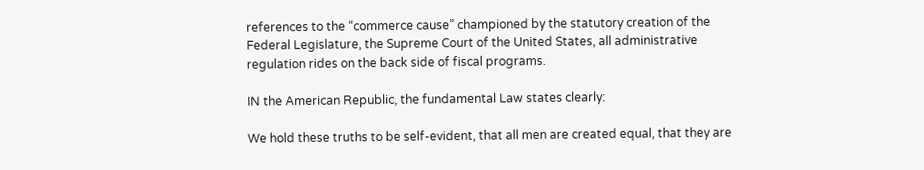references to the “commerce cause” championed by the statutory creation of the Federal Legislature, the Supreme Court of the United States, all administrative regulation rides on the back side of fiscal programs.

IN the American Republic, the fundamental Law states clearly:

We hold these truths to be self-evident, that all men are created equal, that they are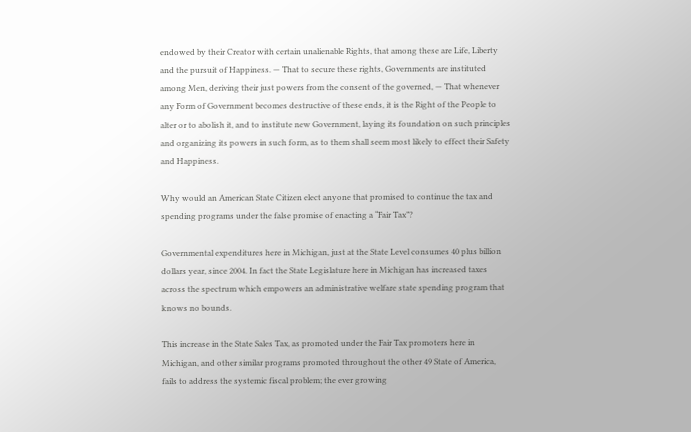endowed by their Creator with certain unalienable Rights, that among these are Life, Liberty and the pursuit of Happiness. — That to secure these rights, Governments are instituted among Men, deriving their just powers from the consent of the governed, — That whenever any Form of Government becomes destructive of these ends, it is the Right of the People to alter or to abolish it, and to institute new Government, laying its foundation on such principles and organizing its powers in such form, as to them shall seem most likely to effect their Safety and Happiness.

Why would an American State Citizen elect anyone that promised to continue the tax and spending programs under the false promise of enacting a “Fair Tax”?

Governmental expenditures here in Michigan, just at the State Level consumes 40 plus billion dollars year, since 2004. In fact the State Legislature here in Michigan has increased taxes across the spectrum which empowers an administrative welfare state spending program that knows no bounds.

This increase in the State Sales Tax, as promoted under the Fair Tax promoters here in Michigan, and other similar programs promoted throughout the other 49 State of America, fails to address the systemic fiscal problem; the ever growing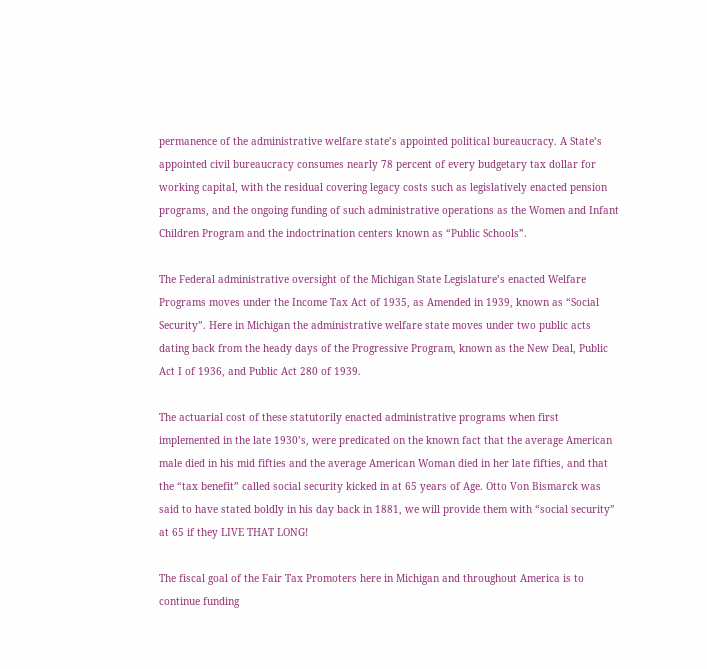permanence of the administrative welfare state’s appointed political bureaucracy. A State’s appointed civil bureaucracy consumes nearly 78 percent of every budgetary tax dollar for working capital, with the residual covering legacy costs such as legislatively enacted pension programs, and the ongoing funding of such administrative operations as the Women and Infant Children Program and the indoctrination centers known as “Public Schools”.

The Federal administrative oversight of the Michigan State Legislature’s enacted Welfare Programs moves under the Income Tax Act of 1935, as Amended in 1939, known as “Social Security”. Here in Michigan the administrative welfare state moves under two public acts dating back from the heady days of the Progressive Program, known as the New Deal, Public Act I of 1936, and Public Act 280 of 1939.

The actuarial cost of these statutorily enacted administrative programs when first implemented in the late 1930’s, were predicated on the known fact that the average American male died in his mid fifties and the average American Woman died in her late fifties, and that the “tax benefit” called social security kicked in at 65 years of Age. Otto Von Bismarck was said to have stated boldly in his day back in 1881, we will provide them with “social security” at 65 if they LIVE THAT LONG!

The fiscal goal of the Fair Tax Promoters here in Michigan and throughout America is to continue funding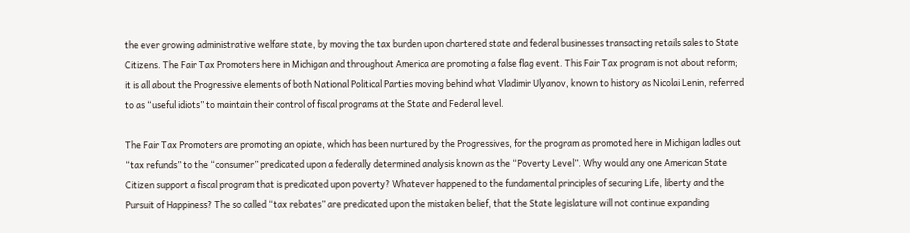the ever growing administrative welfare state, by moving the tax burden upon chartered state and federal businesses transacting retails sales to State Citizens. The Fair Tax Promoters here in Michigan and throughout America are promoting a false flag event. This Fair Tax program is not about reform; it is all about the Progressive elements of both National Political Parties moving behind what Vladimir Ulyanov, known to history as Nicolai Lenin, referred to as “useful idiots” to maintain their control of fiscal programs at the State and Federal level.

The Fair Tax Promoters are promoting an opiate, which has been nurtured by the Progressives, for the program as promoted here in Michigan ladles out “tax refunds” to the “consumer” predicated upon a federally determined analysis known as the “Poverty Level”. Why would any one American State Citizen support a fiscal program that is predicated upon poverty? Whatever happened to the fundamental principles of securing Life, liberty and the Pursuit of Happiness? The so called “tax rebates” are predicated upon the mistaken belief, that the State legislature will not continue expanding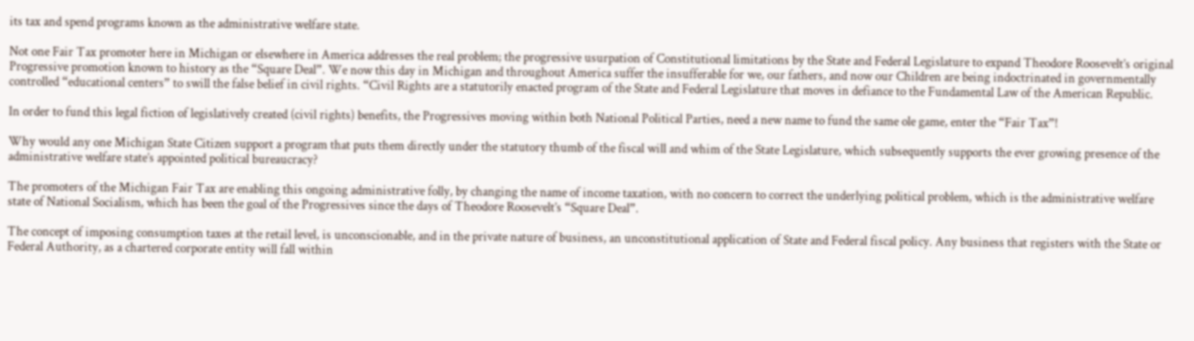its tax and spend programs known as the administrative welfare state.

Not one Fair Tax promoter here in Michigan or elsewhere in America addresses the real problem; the progressive usurpation of Constitutional limitations by the State and Federal Legislature to expand Theodore Roosevelt’s original Progressive promotion known to history as the “Square Deal”. We now this day in Michigan and throughout America suffer the insufferable for we, our fathers, and now our Children are being indoctrinated in governmentally controlled “educational centers” to swill the false belief in civil rights. “Civil Rights are a statutorily enacted program of the State and Federal Legislature that moves in defiance to the Fundamental Law of the American Republic.

In order to fund this legal fiction of legislatively created (civil rights) benefits, the Progressives moving within both National Political Parties, need a new name to fund the same ole game, enter the “Fair Tax”!

Why would any one Michigan State Citizen support a program that puts them directly under the statutory thumb of the fiscal will and whim of the State Legislature, which subsequently supports the ever growing presence of the administrative welfare state’s appointed political bureaucracy?

The promoters of the Michigan Fair Tax are enabling this ongoing administrative folly, by changing the name of income taxation, with no concern to correct the underlying political problem, which is the administrative welfare state of National Socialism, which has been the goal of the Progressives since the days of Theodore Roosevelt’s “Square Deal”.

The concept of imposing consumption taxes at the retail level, is unconscionable, and in the private nature of business, an unconstitutional application of State and Federal fiscal policy. Any business that registers with the State or Federal Authority, as a chartered corporate entity will fall within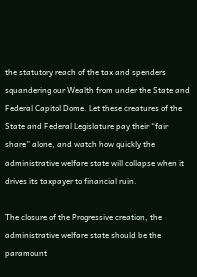the statutory reach of the tax and spenders squandering our Wealth from under the State and Federal Capitol Dome. Let these creatures of the State and Federal Legislature pay their “fair share” alone, and watch how quickly the administrative welfare state will collapse when it drives its taxpayer to financial ruin.

The closure of the Progressive creation, the administrative welfare state should be the paramount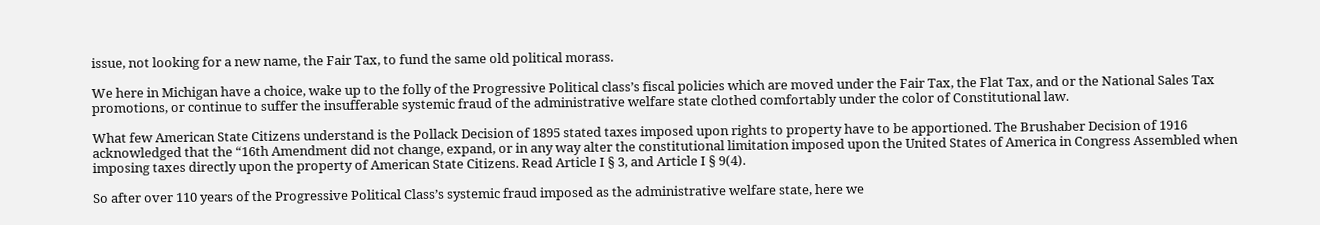issue, not looking for a new name, the Fair Tax, to fund the same old political morass.

We here in Michigan have a choice, wake up to the folly of the Progressive Political class’s fiscal policies which are moved under the Fair Tax, the Flat Tax, and or the National Sales Tax promotions, or continue to suffer the insufferable systemic fraud of the administrative welfare state clothed comfortably under the color of Constitutional law.

What few American State Citizens understand is the Pollack Decision of 1895 stated taxes imposed upon rights to property have to be apportioned. The Brushaber Decision of 1916 acknowledged that the “16th Amendment did not change, expand, or in any way alter the constitutional limitation imposed upon the United States of America in Congress Assembled when imposing taxes directly upon the property of American State Citizens. Read Article I § 3, and Article I § 9(4).

So after over 110 years of the Progressive Political Class’s systemic fraud imposed as the administrative welfare state, here we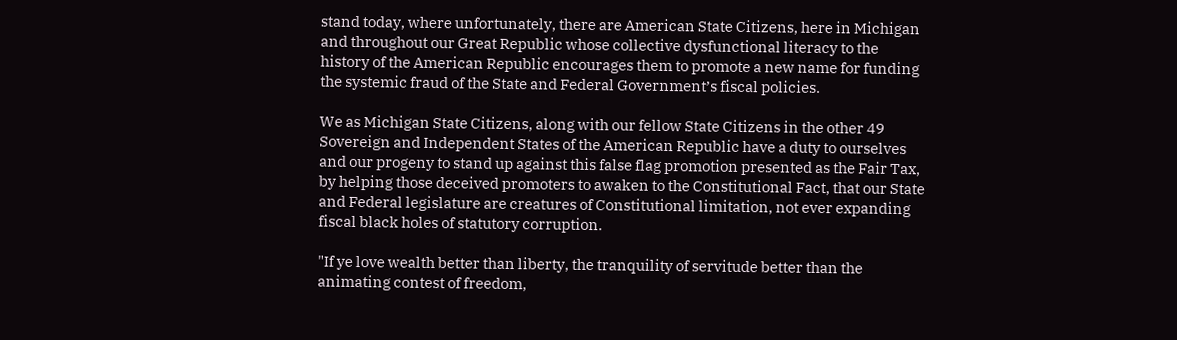stand today, where unfortunately, there are American State Citizens, here in Michigan and throughout our Great Republic whose collective dysfunctional literacy to the history of the American Republic encourages them to promote a new name for funding the systemic fraud of the State and Federal Government’s fiscal policies.

We as Michigan State Citizens, along with our fellow State Citizens in the other 49 Sovereign and Independent States of the American Republic have a duty to ourselves and our progeny to stand up against this false flag promotion presented as the Fair Tax, by helping those deceived promoters to awaken to the Constitutional Fact, that our State and Federal legislature are creatures of Constitutional limitation, not ever expanding fiscal black holes of statutory corruption.

"If ye love wealth better than liberty, the tranquility of servitude better than the animating contest of freedom,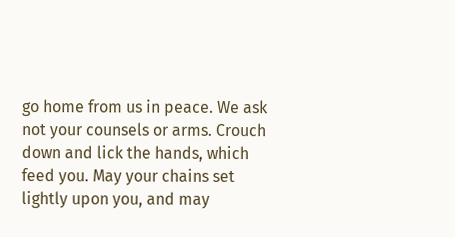go home from us in peace. We ask not your counsels or arms. Crouch down and lick the hands, which feed you. May your chains set lightly upon you, and may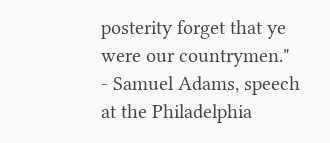posterity forget that ye were our countrymen."
- Samuel Adams, speech at the Philadelphia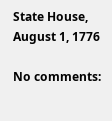State House, August 1, 1776

No comments: